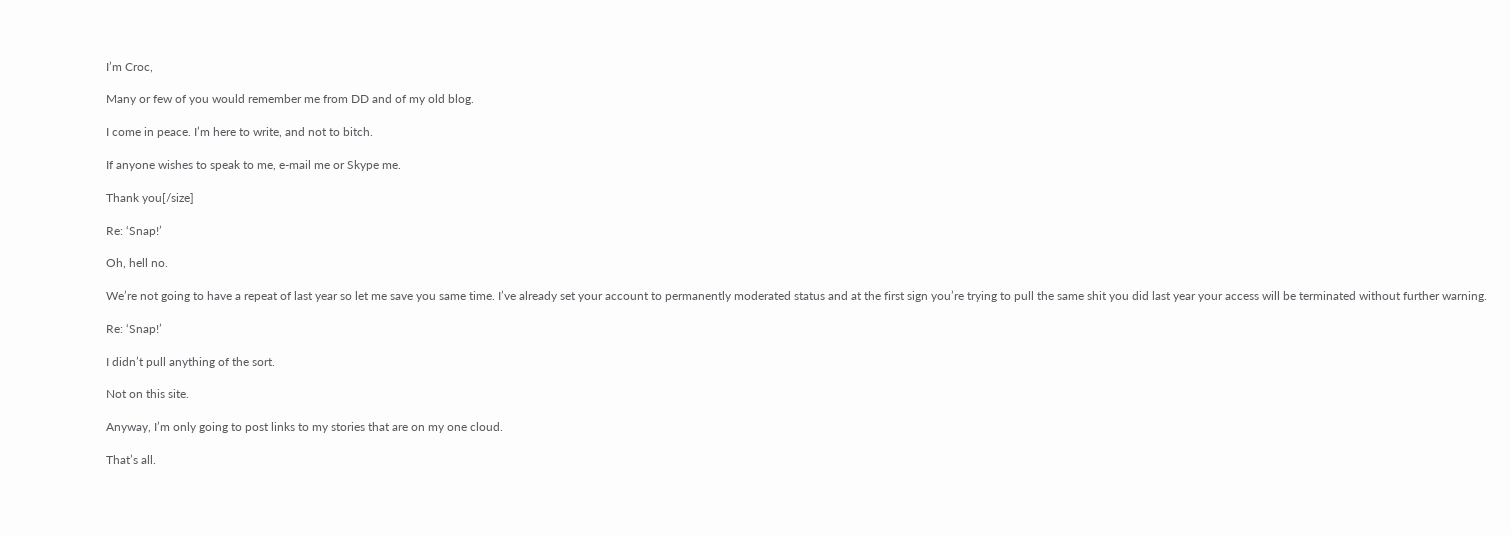I’m Croc,

Many or few of you would remember me from DD and of my old blog.

I come in peace. I’m here to write, and not to bitch.

If anyone wishes to speak to me, e-mail me or Skype me.

Thank you[/size]

Re: ‘Snap!’

Oh, hell no.

We’re not going to have a repeat of last year so let me save you same time. I’ve already set your account to permanently moderated status and at the first sign you’re trying to pull the same shit you did last year your access will be terminated without further warning.

Re: ‘Snap!’

I didn’t pull anything of the sort.

Not on this site.

Anyway, I’m only going to post links to my stories that are on my one cloud.

That’s all.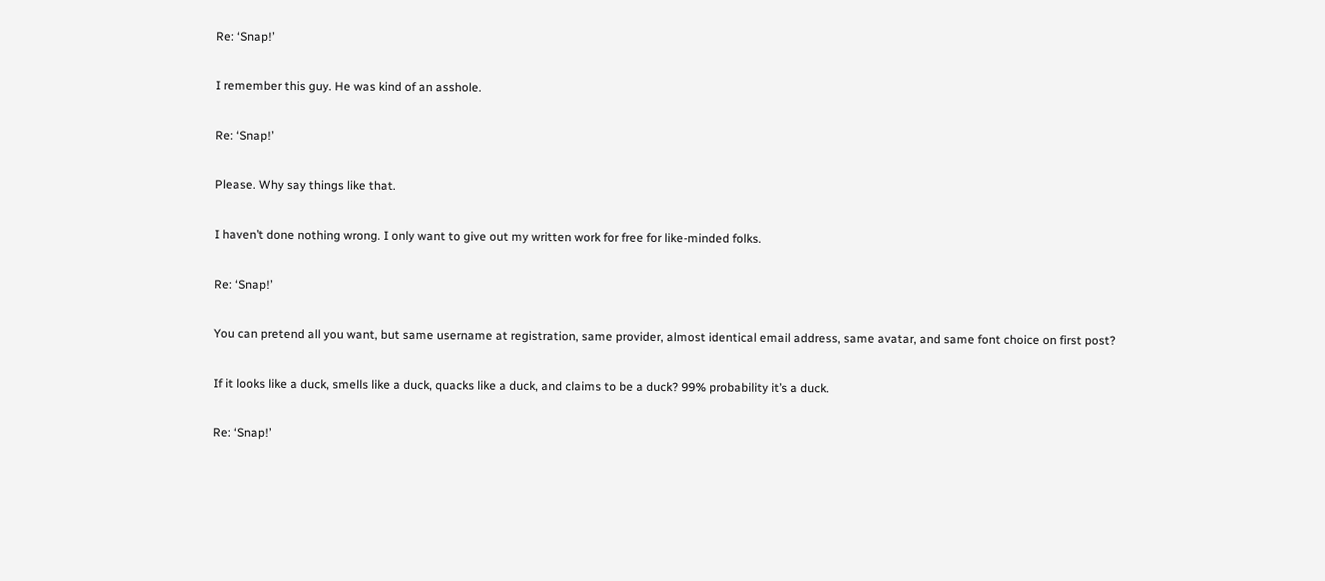Re: ‘Snap!’

I remember this guy. He was kind of an asshole.

Re: ‘Snap!’

Please. Why say things like that.

I haven’t done nothing wrong. I only want to give out my written work for free for like-minded folks.

Re: ‘Snap!’

You can pretend all you want, but same username at registration, same provider, almost identical email address, same avatar, and same font choice on first post?

If it looks like a duck, smells like a duck, quacks like a duck, and claims to be a duck? 99% probability it’s a duck.

Re: ‘Snap!’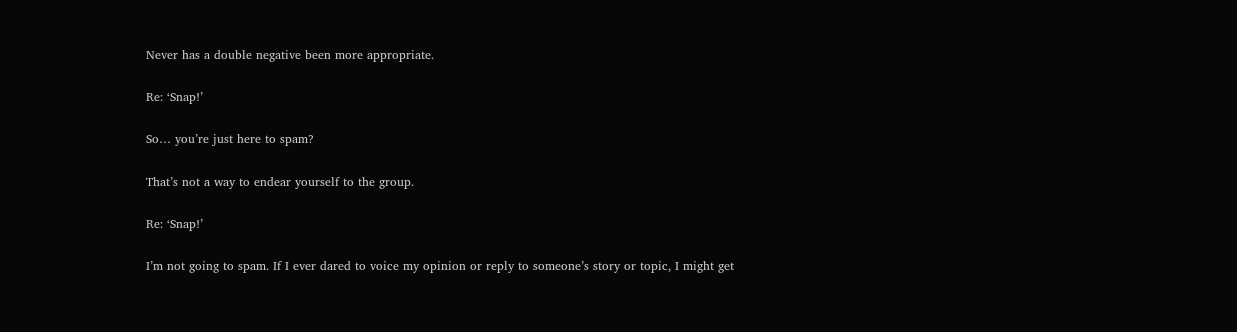Never has a double negative been more appropriate.

Re: ‘Snap!’

So… you’re just here to spam?

That’s not a way to endear yourself to the group.

Re: ‘Snap!’

I’m not going to spam. If I ever dared to voice my opinion or reply to someone’s story or topic, I might get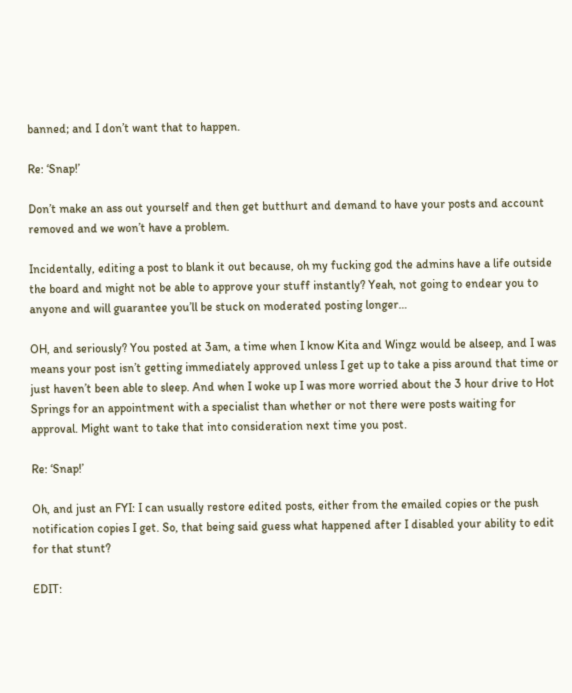banned; and I don’t want that to happen.

Re: ‘Snap!’

Don’t make an ass out yourself and then get butthurt and demand to have your posts and account removed and we won’t have a problem.

Incidentally, editing a post to blank it out because, oh my fucking god the admins have a life outside the board and might not be able to approve your stuff instantly? Yeah, not going to endear you to anyone and will guarantee you’ll be stuck on moderated posting longer…

OH, and seriously? You posted at 3am, a time when I know Kita and Wingz would be alseep, and I was means your post isn’t getting immediately approved unless I get up to take a piss around that time or just haven’t been able to sleep. And when I woke up I was more worried about the 3 hour drive to Hot Springs for an appointment with a specialist than whether or not there were posts waiting for approval. Might want to take that into consideration next time you post.

Re: ‘Snap!’

Oh, and just an FYI: I can usually restore edited posts, either from the emailed copies or the push notification copies I get. So, that being said guess what happened after I disabled your ability to edit for that stunt?

EDIT: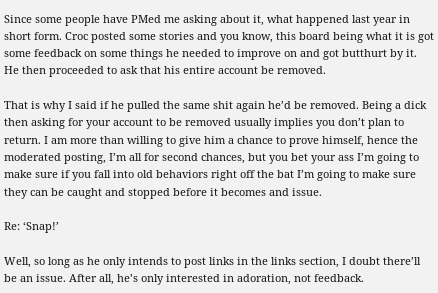Since some people have PMed me asking about it, what happened last year in short form. Croc posted some stories and you know, this board being what it is got some feedback on some things he needed to improve on and got butthurt by it. He then proceeded to ask that his entire account be removed.

That is why I said if he pulled the same shit again he’d be removed. Being a dick then asking for your account to be removed usually implies you don’t plan to return. I am more than willing to give him a chance to prove himself, hence the moderated posting, I’m all for second chances, but you bet your ass I’m going to make sure if you fall into old behaviors right off the bat I’m going to make sure they can be caught and stopped before it becomes and issue.

Re: ‘Snap!’

Well, so long as he only intends to post links in the links section, I doubt there’ll be an issue. After all, he’s only interested in adoration, not feedback.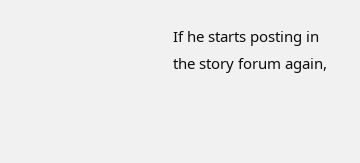If he starts posting in the story forum again,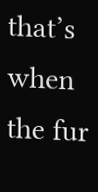that’s when the fur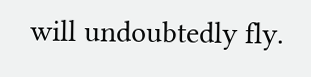will undoubtedly fly.